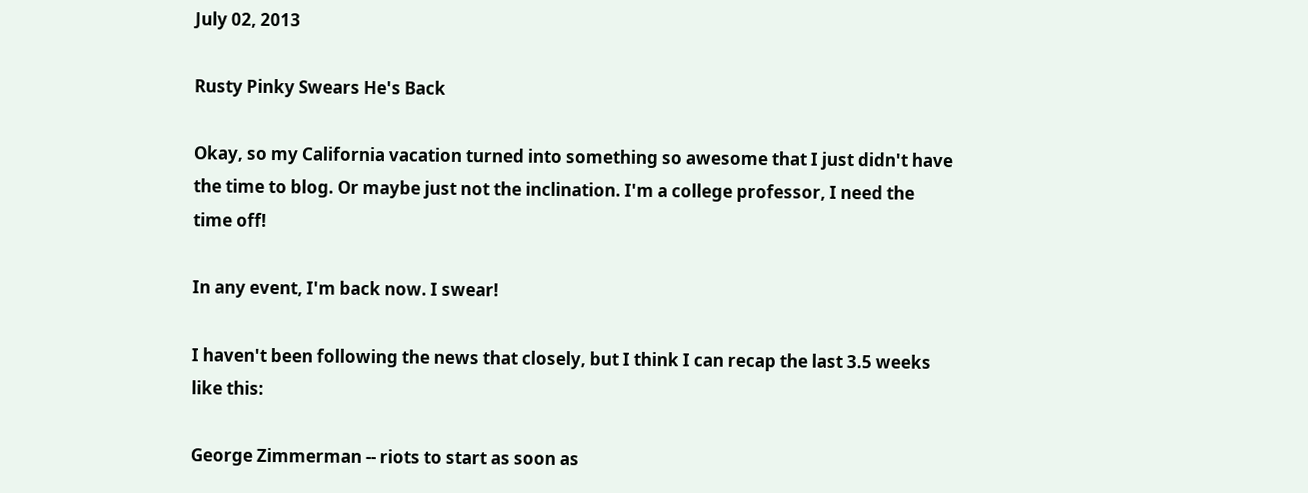July 02, 2013

Rusty Pinky Swears He's Back

Okay, so my California vacation turned into something so awesome that I just didn't have the time to blog. Or maybe just not the inclination. I'm a college professor, I need the time off!

In any event, I'm back now. I swear!

I haven't been following the news that closely, but I think I can recap the last 3.5 weeks like this:

George Zimmerman -- riots to start as soon as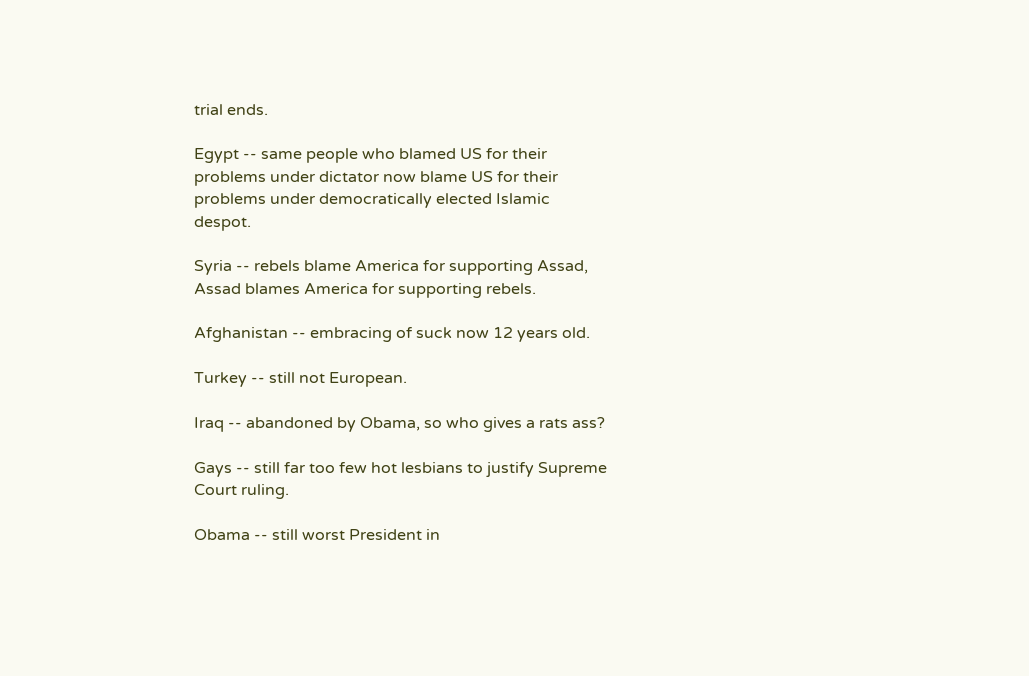trial ends.

Egypt -- same people who blamed US for their problems under dictator now blame US for their problems under democratically elected Islamic despot.

Syria -- rebels blame America for supporting Assad, Assad blames America for supporting rebels.

Afghanistan -- embracing of suck now 12 years old.

Turkey -- still not European.

Iraq -- abandoned by Obama, so who gives a rats ass?

Gays -- still far too few hot lesbians to justify Supreme Court ruling.

Obama -- still worst President in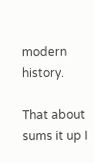modern history.

That about sums it up I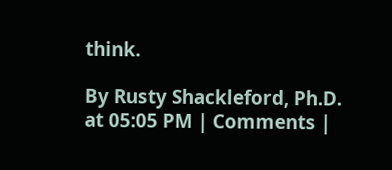think.

By Rusty Shackleford, Ph.D. at 05:05 PM | Comments |